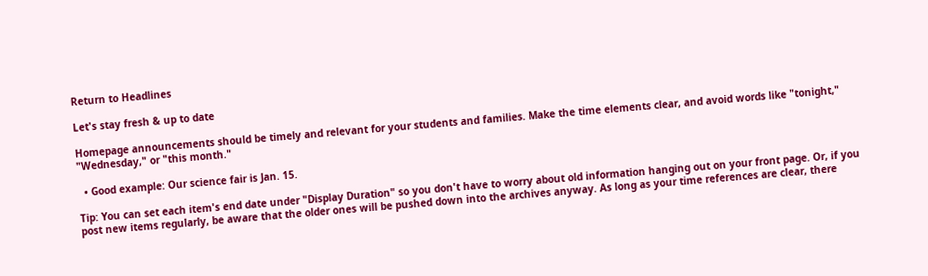Return to Headlines

Let's stay fresh & up to date

Homepage announcements should be timely and relevant for your students and families. Make the time elements clear, and avoid words like "tonight," "Wednesday," or "this month."

  • Good example: Our science fair is Jan. 15.

Tip: You can set each item's end date under "Display Duration" so you don't have to worry about old information hanging out on your front page. Or, if you post new items regularly, be aware that the older ones will be pushed down into the archives anyway. As long as your time references are clear, there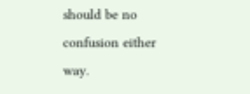should be no confusion either way.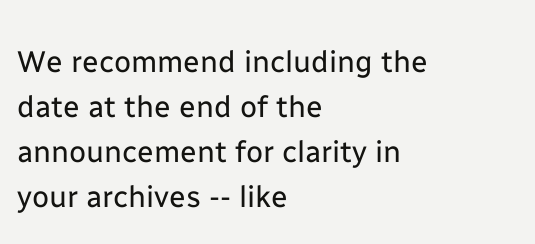We recommend including the date at the end of the announcement for clarity in your archives -- like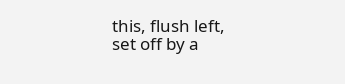this, flush left, set off by a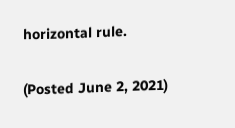horizontal rule.

(Posted June 2, 2021)